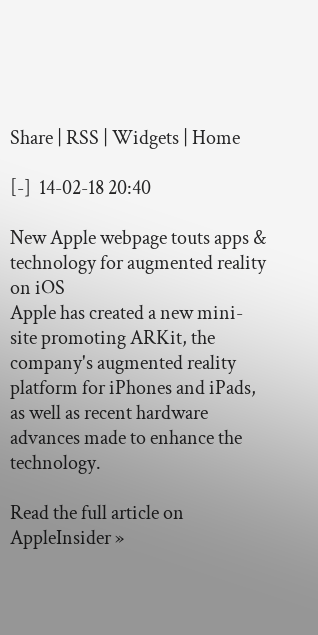Share | RSS | Widgets | Home

[-]  14-02-18 20:40

New Apple webpage touts apps & technology for augmented reality on iOS
Apple has created a new mini-site promoting ARKit, the company's augmented reality platform for iPhones and iPads, as well as recent hardware advances made to enhance the technology.

Read the full article on AppleInsider »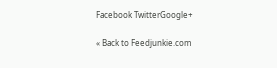Facebook TwitterGoogle+

« Back to Feedjunkie.com